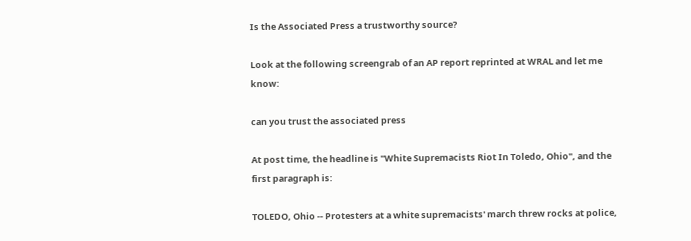Is the Associated Press a trustworthy source?

Look at the following screengrab of an AP report reprinted at WRAL and let me know:

can you trust the associated press

At post time, the headline is "White Supremacists Riot In Toledo, Ohio", and the first paragraph is:

TOLEDO, Ohio -- Protesters at a white supremacists' march threw rocks at police,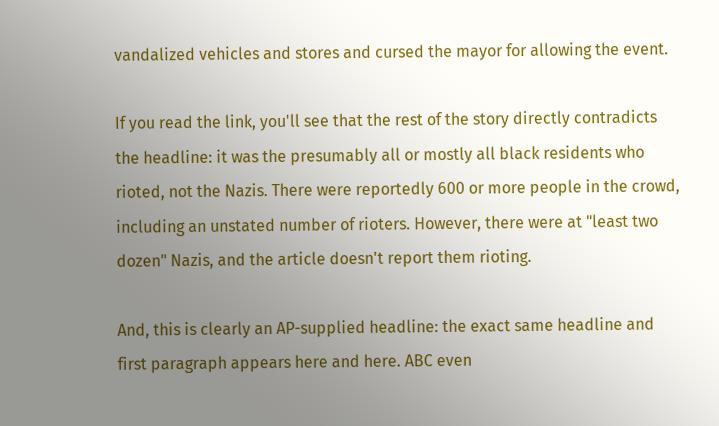vandalized vehicles and stores and cursed the mayor for allowing the event.

If you read the link, you'll see that the rest of the story directly contradicts the headline: it was the presumably all or mostly all black residents who rioted, not the Nazis. There were reportedly 600 or more people in the crowd, including an unstated number of rioters. However, there were at "least two dozen" Nazis, and the article doesn't report them rioting.

And, this is clearly an AP-supplied headline: the exact same headline and first paragraph appears here and here. ABC even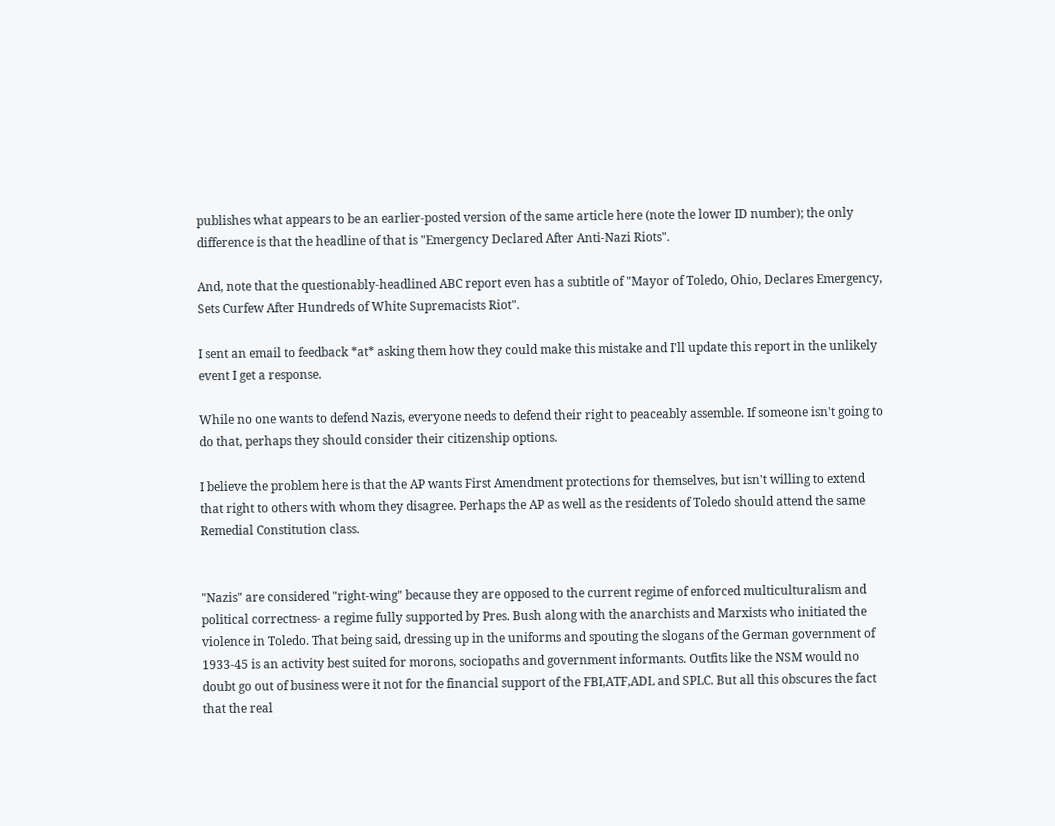publishes what appears to be an earlier-posted version of the same article here (note the lower ID number); the only difference is that the headline of that is "Emergency Declared After Anti-Nazi Riots".

And, note that the questionably-headlined ABC report even has a subtitle of "Mayor of Toledo, Ohio, Declares Emergency, Sets Curfew After Hundreds of White Supremacists Riot".

I sent an email to feedback *at* asking them how they could make this mistake and I'll update this report in the unlikely event I get a response.

While no one wants to defend Nazis, everyone needs to defend their right to peaceably assemble. If someone isn't going to do that, perhaps they should consider their citizenship options.

I believe the problem here is that the AP wants First Amendment protections for themselves, but isn't willing to extend that right to others with whom they disagree. Perhaps the AP as well as the residents of Toledo should attend the same Remedial Constitution class.


"Nazis" are considered "right-wing" because they are opposed to the current regime of enforced multiculturalism and political correctness- a regime fully supported by Pres. Bush along with the anarchists and Marxists who initiated the violence in Toledo. That being said, dressing up in the uniforms and spouting the slogans of the German government of 1933-45 is an activity best suited for morons, sociopaths and government informants. Outfits like the NSM would no doubt go out of business were it not for the financial support of the FBI,ATF,ADL and SPLC. But all this obscures the fact that the real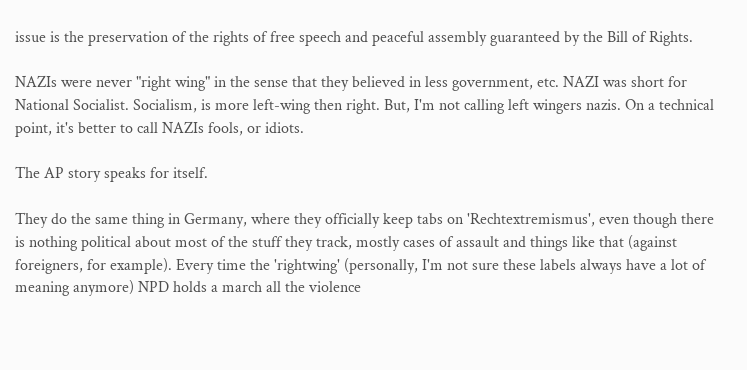issue is the preservation of the rights of free speech and peaceful assembly guaranteed by the Bill of Rights.

NAZIs were never "right wing" in the sense that they believed in less government, etc. NAZI was short for National Socialist. Socialism, is more left-wing then right. But, I'm not calling left wingers nazis. On a technical point, it's better to call NAZIs fools, or idiots.

The AP story speaks for itself.

They do the same thing in Germany, where they officially keep tabs on 'Rechtextremismus', even though there is nothing political about most of the stuff they track, mostly cases of assault and things like that (against foreigners, for example). Every time the 'rightwing' (personally, I'm not sure these labels always have a lot of meaning anymore) NPD holds a march all the violence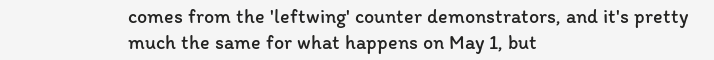comes from the 'leftwing' counter demonstrators, and it's pretty much the same for what happens on May 1, but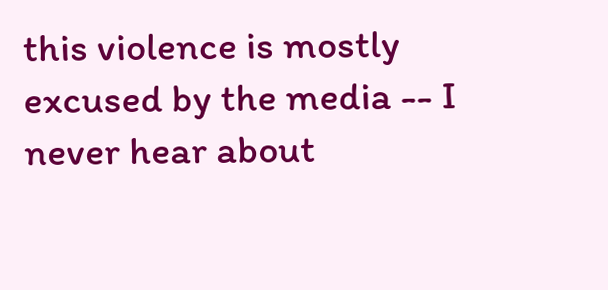this violence is mostly excused by the media -- I never hear about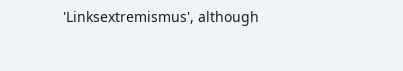'Linksextremismus', although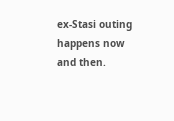ex-Stasi outing happens now and then.